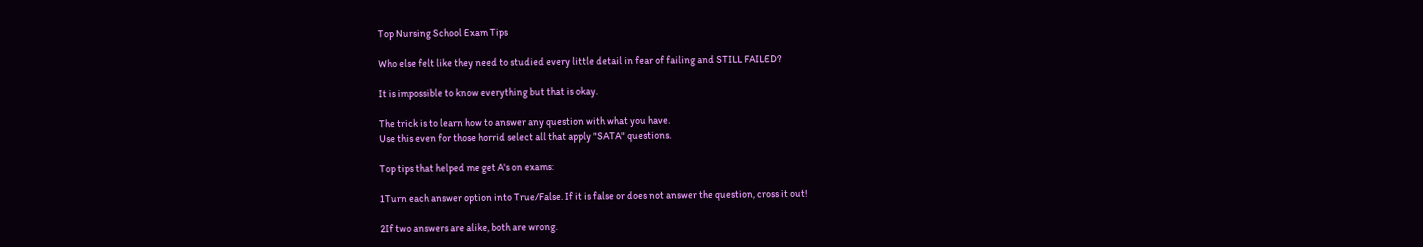Top Nursing School Exam Tips

Who else felt like they need to studied every little detail in fear of failing and STILL FAILED?

It is impossible to know everything but that is okay.

The trick is to learn how to answer any question with what you have.
Use this even for those horrid select all that apply "SATA" questions.

Top tips that helped me get A's on exams:

1Turn each answer option into True/False. If it is false or does not answer the question, cross it out!

2If two answers are alike, both are wrong.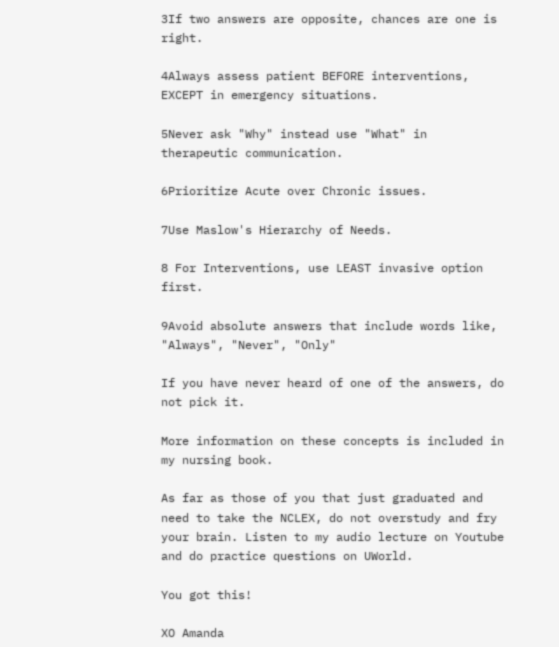3If two answers are opposite, chances are one is right.

4Always assess patient BEFORE interventions, EXCEPT in emergency situations.

5Never ask "Why" instead use "What" in therapeutic communication.

6Prioritize Acute over Chronic issues.

7Use Maslow's Hierarchy of Needs.

8 For Interventions, use LEAST invasive option first.

9Avoid absolute answers that include words like, "Always", "Never", "Only"

If you have never heard of one of the answers, do not pick it.

More information on these concepts is included in my nursing book.

As far as those of you that just graduated and need to take the NCLEX, do not overstudy and fry your brain. Listen to my audio lecture on Youtube and do practice questions on UWorld.

You got this!

XO Amanda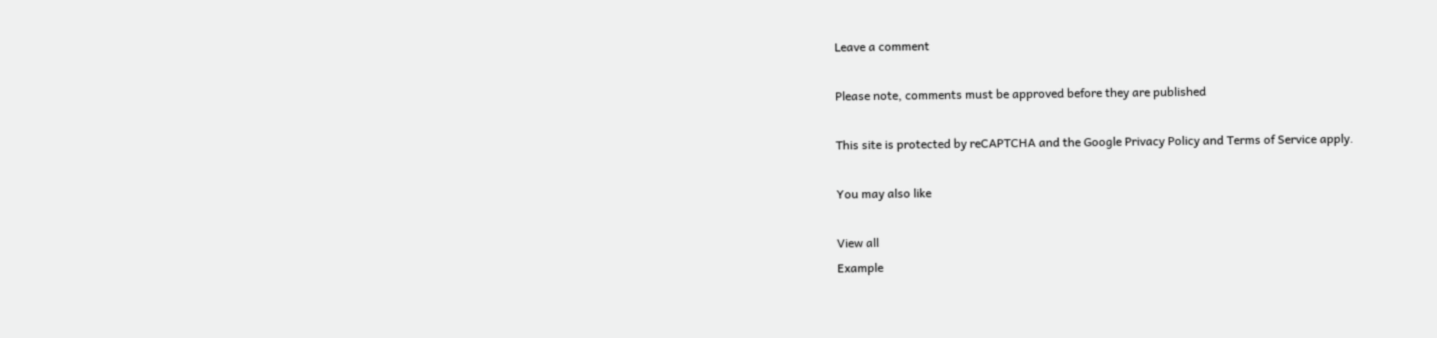Leave a comment

Please note, comments must be approved before they are published

This site is protected by reCAPTCHA and the Google Privacy Policy and Terms of Service apply.

You may also like

View all
Example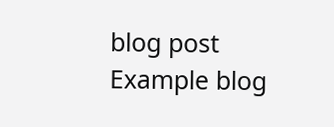blog post
Example blog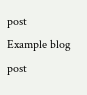post
Example blog post